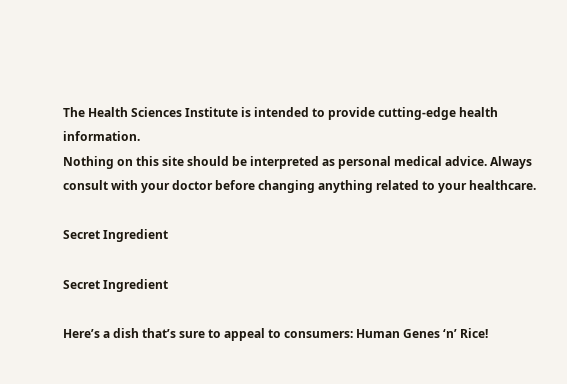The Health Sciences Institute is intended to provide cutting-edge health information.
Nothing on this site should be interpreted as personal medical advice. Always consult with your doctor before changing anything related to your healthcare.

Secret Ingredient

Secret Ingredient

Here’s a dish that’s sure to appeal to consumers: Human Genes ‘n’ Rice!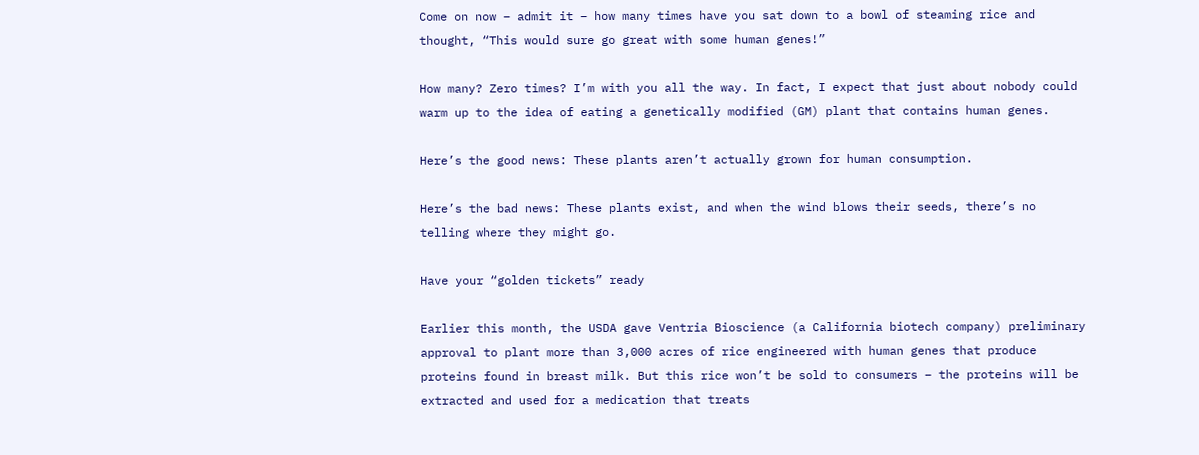Come on now – admit it – how many times have you sat down to a bowl of steaming rice and thought, “This would sure go great with some human genes!”

How many? Zero times? I’m with you all the way. In fact, I expect that just about nobody could warm up to the idea of eating a genetically modified (GM) plant that contains human genes.

Here’s the good news: These plants aren’t actually grown for human consumption.

Here’s the bad news: These plants exist, and when the wind blows their seeds, there’s no telling where they might go.

Have your “golden tickets” ready

Earlier this month, the USDA gave Ventria Bioscience (a California biotech company) preliminary approval to plant more than 3,000 acres of rice engineered with human genes that produce proteins found in breast milk. But this rice won’t be sold to consumers – the proteins will be extracted and used for a medication that treats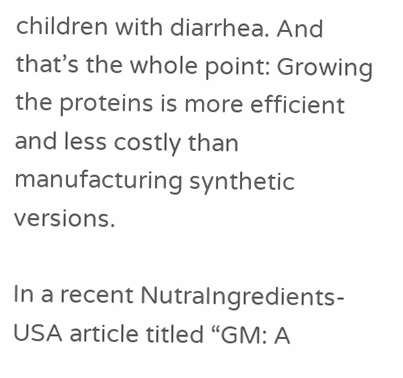children with diarrhea. And that’s the whole point: Growing the proteins is more efficient and less costly than manufacturing synthetic versions.

In a recent NutraIngredients-USA article titled “GM: A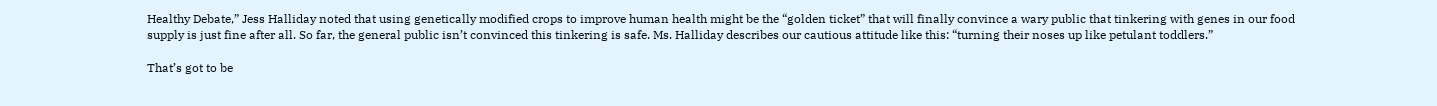Healthy Debate,” Jess Halliday noted that using genetically modified crops to improve human health might be the “golden ticket” that will finally convince a wary public that tinkering with genes in our food supply is just fine after all. So far, the general public isn’t convinced this tinkering is safe. Ms. Halliday describes our cautious attitude like this: “turning their noses up like petulant toddlers.”

That’s got to be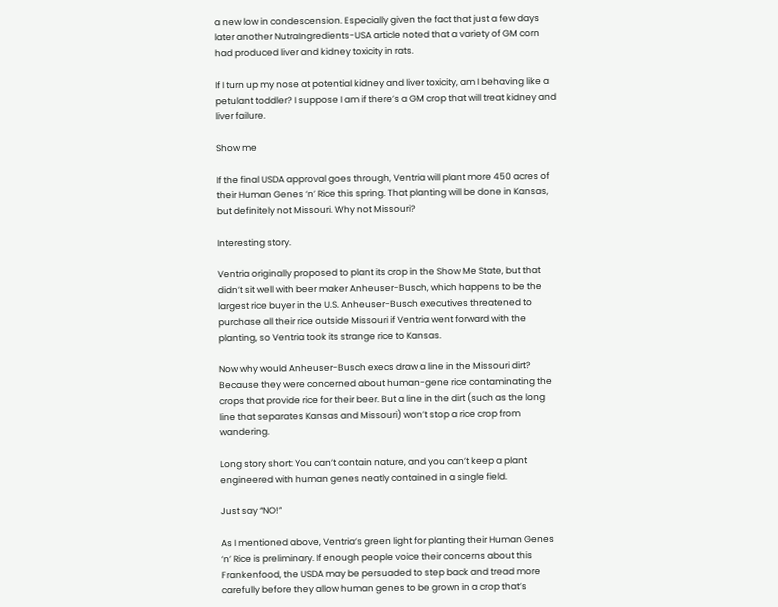a new low in condescension. Especially given the fact that just a few days later another NutraIngredients-USA article noted that a variety of GM corn had produced liver and kidney toxicity in rats.

If I turn up my nose at potential kidney and liver toxicity, am I behaving like a petulant toddler? I suppose I am if there’s a GM crop that will treat kidney and liver failure.

Show me

If the final USDA approval goes through, Ventria will plant more 450 acres of their Human Genes ‘n’ Rice this spring. That planting will be done in Kansas, but definitely not Missouri. Why not Missouri?

Interesting story.

Ventria originally proposed to plant its crop in the Show Me State, but that didn’t sit well with beer maker Anheuser-Busch, which happens to be the largest rice buyer in the U.S. Anheuser-Busch executives threatened to purchase all their rice outside Missouri if Ventria went forward with the planting, so Ventria took its strange rice to Kansas.

Now why would Anheuser-Busch execs draw a line in the Missouri dirt? Because they were concerned about human-gene rice contaminating the crops that provide rice for their beer. But a line in the dirt (such as the long line that separates Kansas and Missouri) won’t stop a rice crop from wandering.

Long story short: You can’t contain nature, and you can’t keep a plant engineered with human genes neatly contained in a single field.

Just say “NO!”

As I mentioned above, Ventria’s green light for planting their Human Genes ‘n’ Rice is preliminary. If enough people voice their concerns about this Frankenfood, the USDA may be persuaded to step back and tread more carefully before they allow human genes to be grown in a crop that’s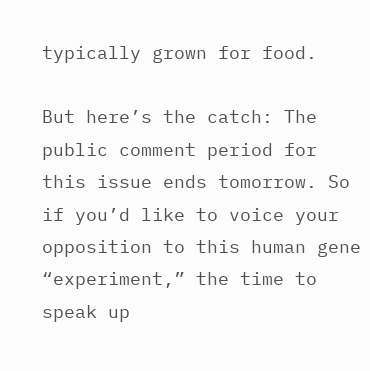typically grown for food.

But here’s the catch: The public comment period for this issue ends tomorrow. So if you’d like to voice your opposition to this human gene “experiment,” the time to speak up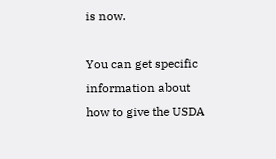is now.

You can get specific information about how to give the USDA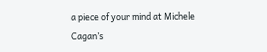a piece of your mind at Michele Cagan’s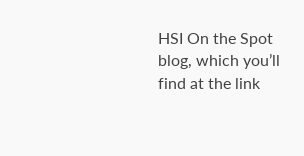HSI On the Spot blog, which you’ll find at the link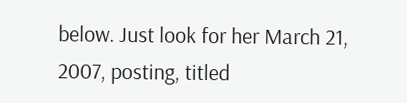below. Just look for her March 21, 2007, posting, titled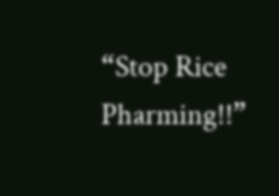“Stop Rice Pharming!!”